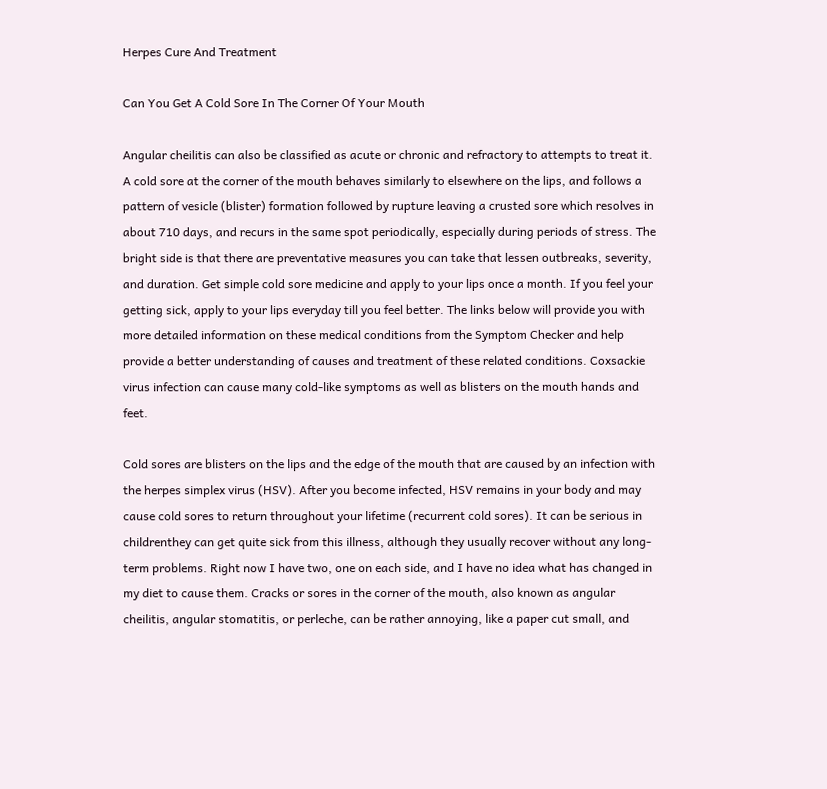Herpes Cure And Treatment

Can You Get A Cold Sore In The Corner Of Your Mouth

Angular cheilitis can also be classified as acute or chronic and refractory to attempts to treat it. A cold sore at the corner of the mouth behaves similarly to elsewhere on the lips, and follows a pattern of vesicle (blister) formation followed by rupture leaving a crusted sore which resolves in about 710 days, and recurs in the same spot periodically, especially during periods of stress. The bright side is that there are preventative measures you can take that lessen outbreaks, severity, and duration. Get simple cold sore medicine and apply to your lips once a month. If you feel your getting sick, apply to your lips everyday till you feel better. The links below will provide you with more detailed information on these medical conditions from the Symptom Checker and help provide a better understanding of causes and treatment of these related conditions. Coxsackie virus infection can cause many cold-like symptoms as well as blisters on the mouth hands and feet.

Cold sores are blisters on the lips and the edge of the mouth that are caused by an infection with the herpes simplex virus (HSV). After you become infected, HSV remains in your body and may cause cold sores to return throughout your lifetime (recurrent cold sores). It can be serious in childrenthey can get quite sick from this illness, although they usually recover without any long-term problems. Right now I have two, one on each side, and I have no idea what has changed in my diet to cause them. Cracks or sores in the corner of the mouth, also known as angular cheilitis, angular stomatitis, or perleche, can be rather annoying, like a paper cut small, and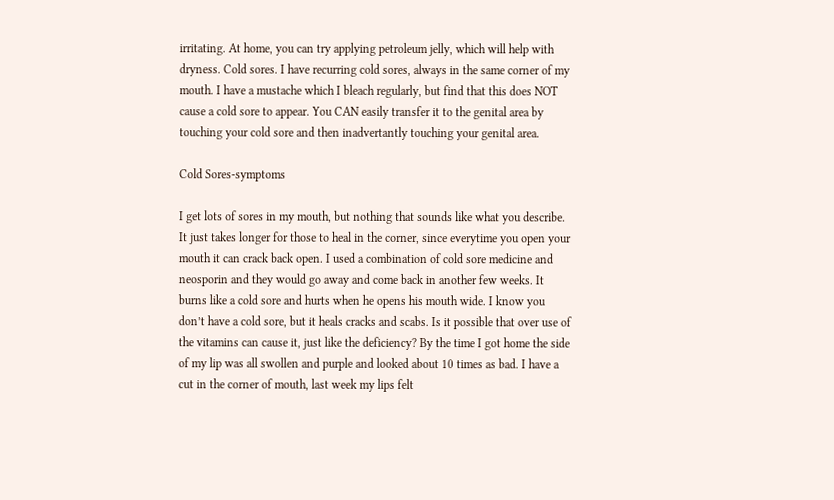irritating. At home, you can try applying petroleum jelly, which will help with dryness. Cold sores. I have recurring cold sores, always in the same corner of my mouth. I have a mustache which I bleach regularly, but find that this does NOT cause a cold sore to appear. You CAN easily transfer it to the genital area by touching your cold sore and then inadvertantly touching your genital area.

Cold Sores-symptoms

I get lots of sores in my mouth, but nothing that sounds like what you describe. It just takes longer for those to heal in the corner, since everytime you open your mouth it can crack back open. I used a combination of cold sore medicine and neosporin and they would go away and come back in another few weeks. It burns like a cold sore and hurts when he opens his mouth wide. I know you don’t have a cold sore, but it heals cracks and scabs. Is it possible that over use of the vitamins can cause it, just like the deficiency? By the time I got home the side of my lip was all swollen and purple and looked about 10 times as bad. I have a cut in the corner of mouth, last week my lips felt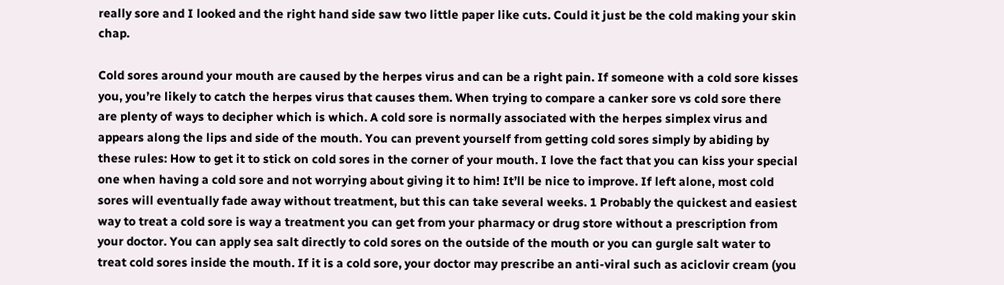really sore and I looked and the right hand side saw two little paper like cuts. Could it just be the cold making your skin chap.

Cold sores around your mouth are caused by the herpes virus and can be a right pain. If someone with a cold sore kisses you, you’re likely to catch the herpes virus that causes them. When trying to compare a canker sore vs cold sore there are plenty of ways to decipher which is which. A cold sore is normally associated with the herpes simplex virus and appears along the lips and side of the mouth. You can prevent yourself from getting cold sores simply by abiding by these rules: How to get it to stick on cold sores in the corner of your mouth. I love the fact that you can kiss your special one when having a cold sore and not worrying about giving it to him! It’ll be nice to improve. If left alone, most cold sores will eventually fade away without treatment, but this can take several weeks. 1 Probably the quickest and easiest way to treat a cold sore is way a treatment you can get from your pharmacy or drug store without a prescription from your doctor. You can apply sea salt directly to cold sores on the outside of the mouth or you can gurgle salt water to treat cold sores inside the mouth. If it is a cold sore, your doctor may prescribe an anti-viral such as aciclovir cream (you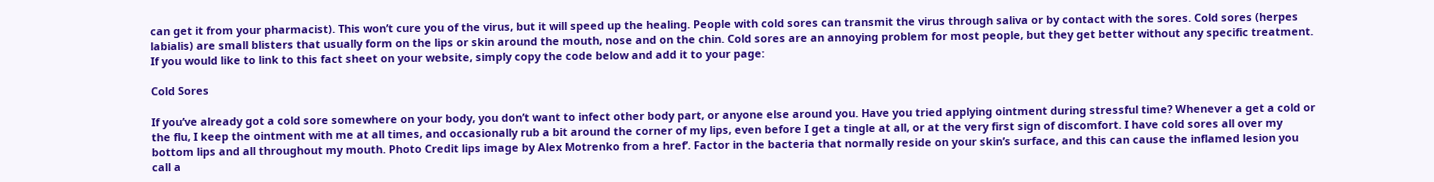can get it from your pharmacist). This won’t cure you of the virus, but it will speed up the healing. People with cold sores can transmit the virus through saliva or by contact with the sores. Cold sores (herpes labialis) are small blisters that usually form on the lips or skin around the mouth, nose and on the chin. Cold sores are an annoying problem for most people, but they get better without any specific treatment. If you would like to link to this fact sheet on your website, simply copy the code below and add it to your page:

Cold Sores

If you’ve already got a cold sore somewhere on your body, you don’t want to infect other body part, or anyone else around you. Have you tried applying ointment during stressful time? Whenever a get a cold or the flu, I keep the ointment with me at all times, and occasionally rub a bit around the corner of my lips, even before I get a tingle at all, or at the very first sign of discomfort. I have cold sores all over my bottom lips and all throughout my mouth. Photo Credit lips image by Alex Motrenko from a href’. Factor in the bacteria that normally reside on your skin’s surface, and this can cause the inflamed lesion you call a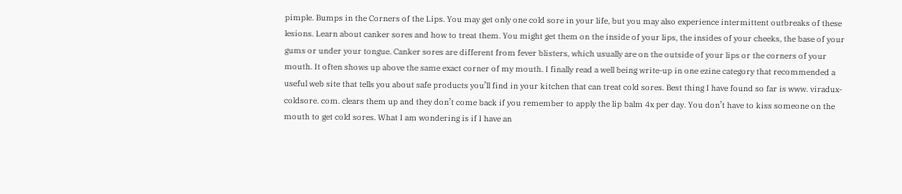pimple. Bumps in the Corners of the Lips. You may get only one cold sore in your life, but you may also experience intermittent outbreaks of these lesions. Learn about canker sores and how to treat them. You might get them on the inside of your lips, the insides of your cheeks, the base of your gums or under your tongue. Canker sores are different from fever blisters, which usually are on the outside of your lips or the corners of your mouth. It often shows up above the same exact corner of my mouth. I finally read a well being write-up in one ezine category that recommended a useful web site that tells you about safe products you’ll find in your kitchen that can treat cold sores. Best thing I have found so far is www. viradux-coldsore. com. clears them up and they don’t come back if you remember to apply the lip balm 4x per day. You don’t have to kiss someone on the mouth to get cold sores. What I am wondering is if I have an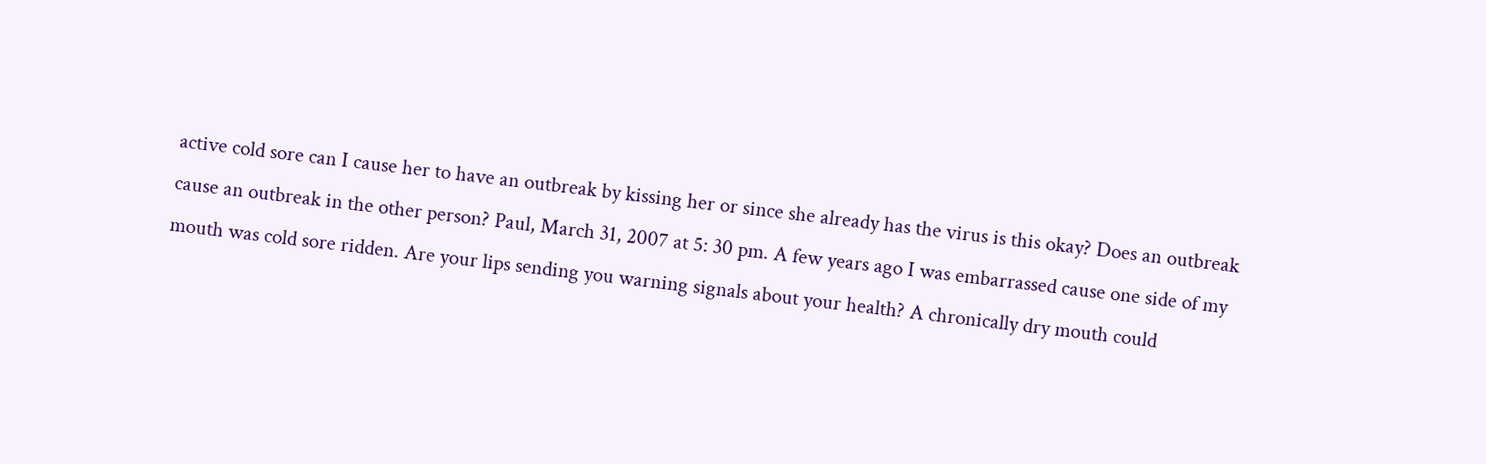active cold sore can I cause her to have an outbreak by kissing her or since she already has the virus is this okay? Does an outbreak cause an outbreak in the other person? Paul, March 31, 2007 at 5: 30 pm. A few years ago I was embarrassed cause one side of my mouth was cold sore ridden. Are your lips sending you warning signals about your health? A chronically dry mouth could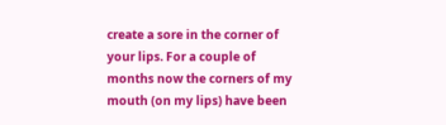create a sore in the corner of your lips. For a couple of months now the corners of my mouth (on my lips) have been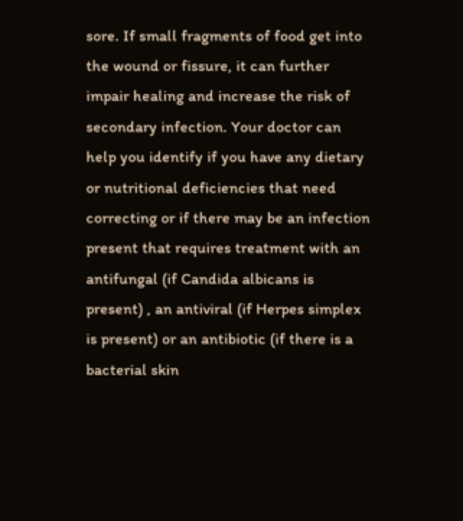sore. If small fragments of food get into the wound or fissure, it can further impair healing and increase the risk of secondary infection. Your doctor can help you identify if you have any dietary or nutritional deficiencies that need correcting or if there may be an infection present that requires treatment with an antifungal (if Candida albicans is present) , an antiviral (if Herpes simplex is present) or an antibiotic (if there is a bacterial skin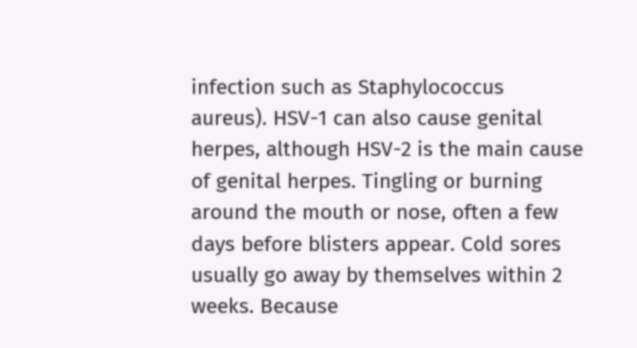infection such as Staphylococcus aureus). HSV-1 can also cause genital herpes, although HSV-2 is the main cause of genital herpes. Tingling or burning around the mouth or nose, often a few days before blisters appear. Cold sores usually go away by themselves within 2 weeks. Because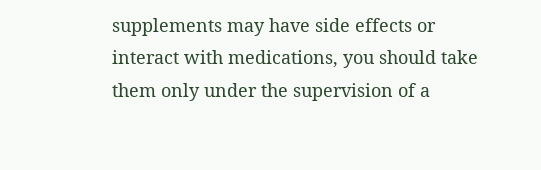supplements may have side effects or interact with medications, you should take them only under the supervision of a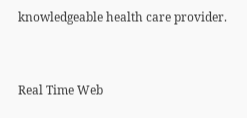knowledgeable health care provider.


Real Time Web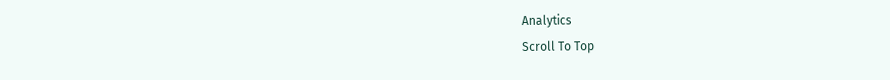Analytics
Scroll To Top